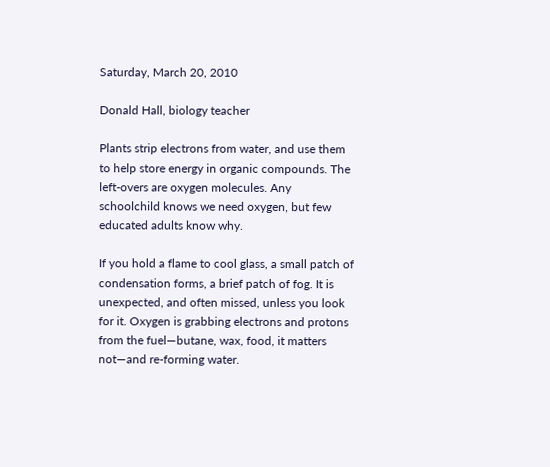Saturday, March 20, 2010

Donald Hall, biology teacher

Plants strip electrons from water, and use them to help store energy in organic compounds. The left-overs are oxygen molecules. Any schoolchild knows we need oxygen, but few educated adults know why.

If you hold a flame to cool glass, a small patch of condensation forms, a brief patch of fog. It is unexpected, and often missed, unless you look for it. Oxygen is grabbing electrons and protons from the fuel—butane, wax, food, it matters not—and re-forming water.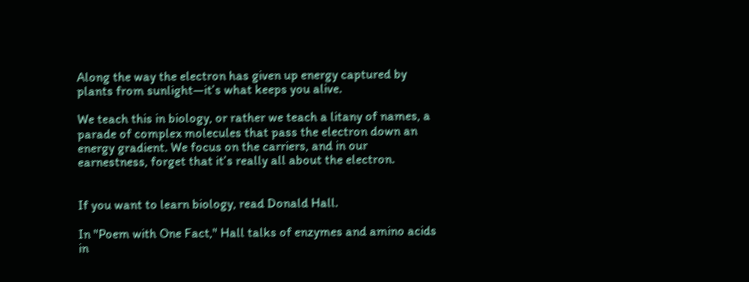Along the way the electron has given up energy captured by plants from sunlight—it’s what keeps you alive.

We teach this in biology, or rather we teach a litany of names, a parade of complex molecules that pass the electron down an energy gradient. We focus on the carriers, and in our earnestness, forget that it’s really all about the electron.


If you want to learn biology, read Donald Hall.

In "Poem with One Fact," Hall talks of enzymes and amino acids in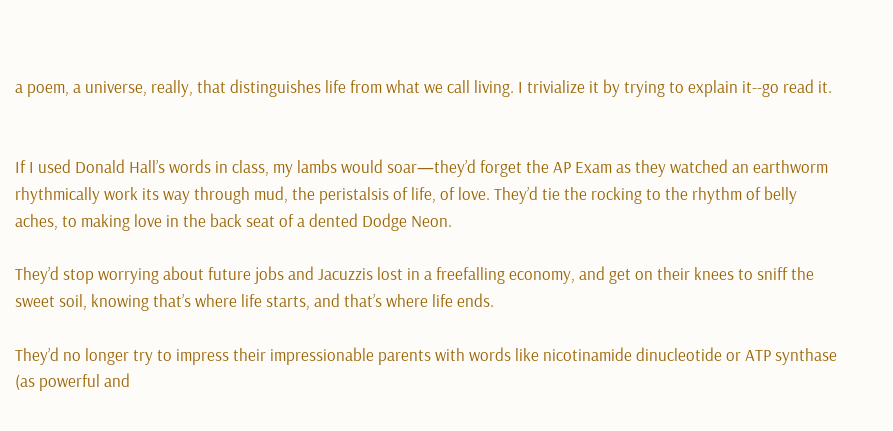a poem, a universe, really, that distinguishes life from what we call living. I trivialize it by trying to explain it--go read it.


If I used Donald Hall’s words in class, my lambs would soar—they’d forget the AP Exam as they watched an earthworm rhythmically work its way through mud, the peristalsis of life, of love. They’d tie the rocking to the rhythm of belly aches, to making love in the back seat of a dented Dodge Neon.

They’d stop worrying about future jobs and Jacuzzis lost in a freefalling economy, and get on their knees to sniff the sweet soil, knowing that’s where life starts, and that’s where life ends.

They’d no longer try to impress their impressionable parents with words like nicotinamide dinucleotide or ATP synthase (as powerful and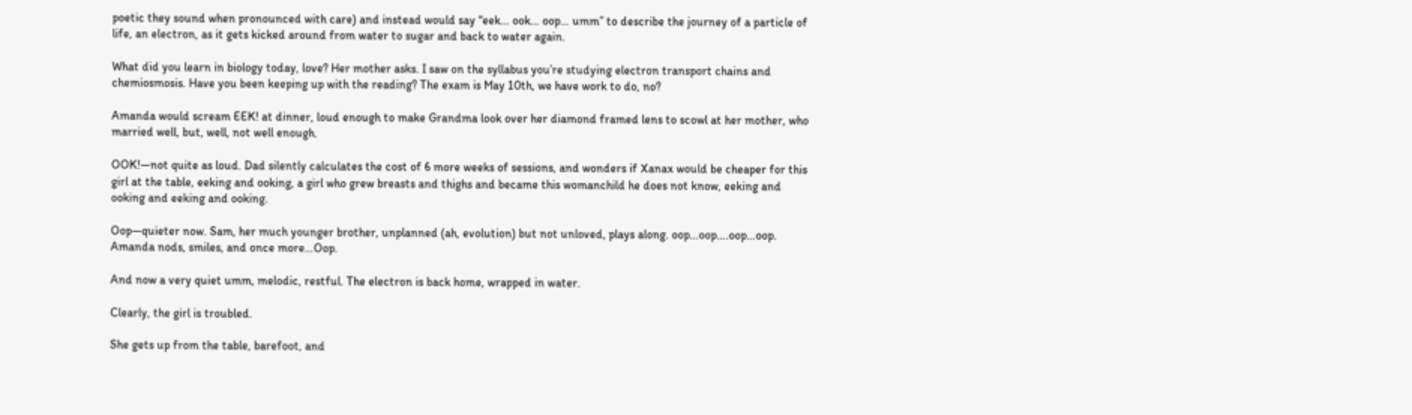poetic they sound when pronounced with care) and instead would say “eek… ook… oop… umm” to describe the journey of a particle of life, an electron, as it gets kicked around from water to sugar and back to water again.

What did you learn in biology today, love? Her mother asks. I saw on the syllabus you’re studying electron transport chains and chemiosmosis. Have you been keeping up with the reading? The exam is May 10th, we have work to do, no?

Amanda would scream EEK! at dinner, loud enough to make Grandma look over her diamond framed lens to scowl at her mother, who married well, but, well, not well enough.

OOK!—not quite as loud. Dad silently calculates the cost of 6 more weeks of sessions, and wonders if Xanax would be cheaper for this girl at the table, eeking and ooking, a girl who grew breasts and thighs and became this womanchild he does not know, eeking and ooking and eeking and ooking.

Oop—quieter now. Sam, her much younger brother, unplanned (ah, evolution) but not unloved, plays along. oop…oop….oop…oop. Amanda nods, smiles, and once more…Oop.

And now a very quiet umm, melodic, restful. The electron is back home, wrapped in water.

Clearly, the girl is troubled.

She gets up from the table, barefoot, and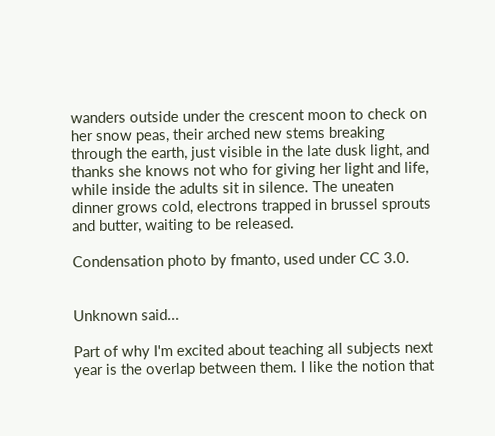wanders outside under the crescent moon to check on her snow peas, their arched new stems breaking through the earth, just visible in the late dusk light, and thanks she knows not who for giving her light and life, while inside the adults sit in silence. The uneaten dinner grows cold, electrons trapped in brussel sprouts and butter, waiting to be released.

Condensation photo by fmanto, used under CC 3.0.


Unknown said...

Part of why I'm excited about teaching all subjects next year is the overlap between them. I like the notion that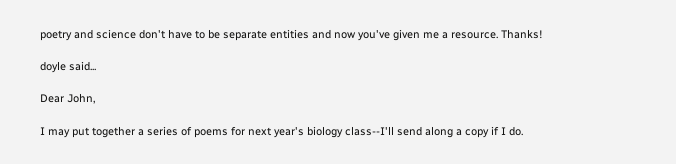poetry and science don't have to be separate entities and now you've given me a resource. Thanks!

doyle said...

Dear John,

I may put together a series of poems for next year's biology class--I'll send along a copy if I do.